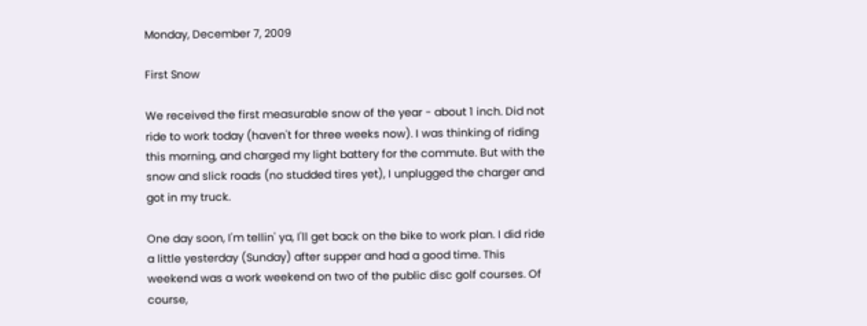Monday, December 7, 2009

First Snow

We received the first measurable snow of the year - about 1 inch. Did not ride to work today (haven't for three weeks now). I was thinking of riding this morning, and charged my light battery for the commute. But with the snow and slick roads (no studded tires yet), I unplugged the charger and got in my truck.

One day soon, I'm tellin' ya, I'll get back on the bike to work plan. I did ride a little yesterday (Sunday) after supper and had a good time. This weekend was a work weekend on two of the public disc golf courses. Of course,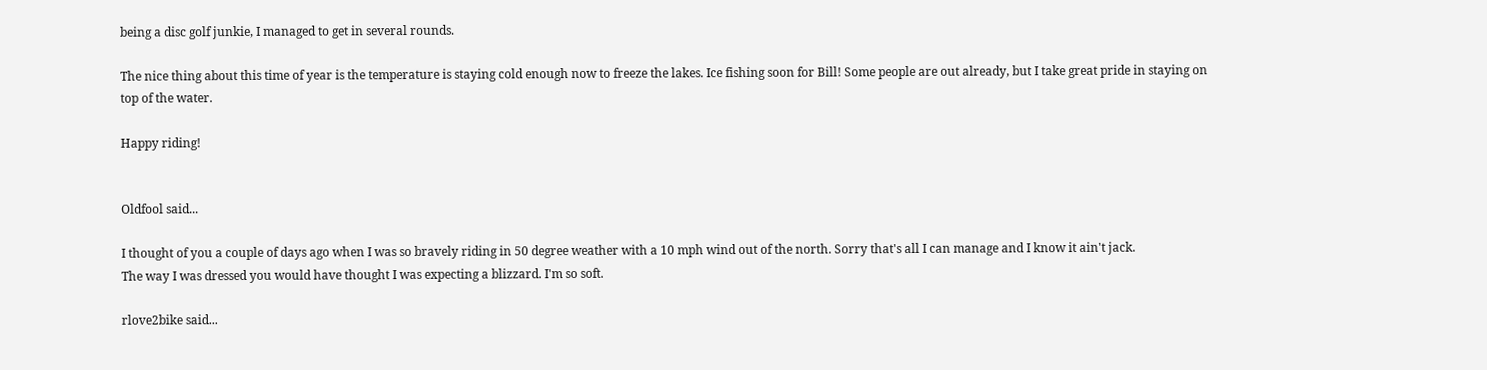being a disc golf junkie, I managed to get in several rounds.

The nice thing about this time of year is the temperature is staying cold enough now to freeze the lakes. Ice fishing soon for Bill! Some people are out already, but I take great pride in staying on top of the water.

Happy riding!


Oldfool said...

I thought of you a couple of days ago when I was so bravely riding in 50 degree weather with a 10 mph wind out of the north. Sorry that's all I can manage and I know it ain't jack.
The way I was dressed you would have thought I was expecting a blizzard. I'm so soft.

rlove2bike said...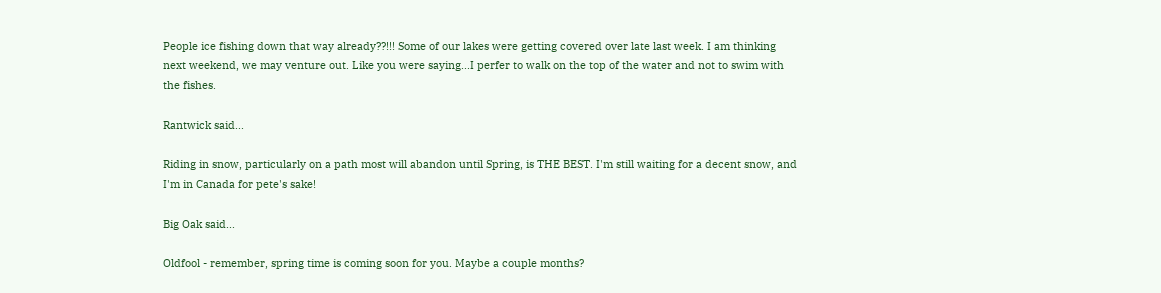People ice fishing down that way already??!!! Some of our lakes were getting covered over late last week. I am thinking next weekend, we may venture out. Like you were saying...I perfer to walk on the top of the water and not to swim with the fishes.

Rantwick said...

Riding in snow, particularly on a path most will abandon until Spring, is THE BEST. I'm still waiting for a decent snow, and I'm in Canada for pete's sake!

Big Oak said...

Oldfool - remember, spring time is coming soon for you. Maybe a couple months?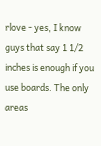rlove - yes, I know guys that say 1 1/2 inches is enough if you use boards. The only areas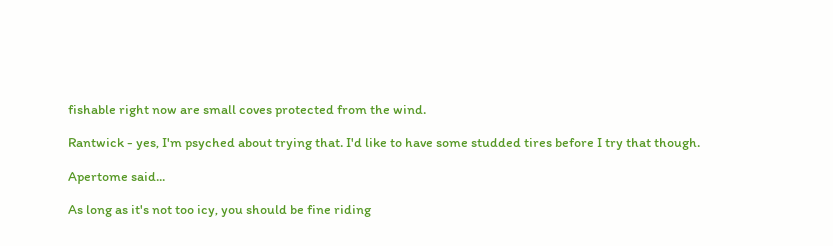fishable right now are small coves protected from the wind.

Rantwick - yes, I'm psyched about trying that. I'd like to have some studded tires before I try that though.

Apertome said...

As long as it's not too icy, you should be fine riding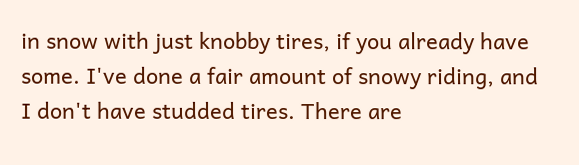in snow with just knobby tires, if you already have some. I've done a fair amount of snowy riding, and I don't have studded tires. There are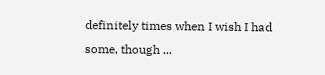definitely times when I wish I had some, though ...